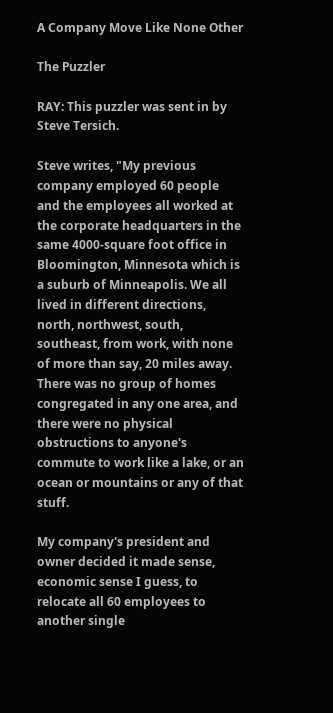A Company Move Like None Other

The Puzzler

RAY: This puzzler was sent in by Steve Tersich.

Steve writes, "My previous company employed 60 people and the employees all worked at the corporate headquarters in the same 4000-square foot office in Bloomington, Minnesota which is a suburb of Minneapolis. We all lived in different directions, north, northwest, south, southeast, from work, with none of more than say, 20 miles away. There was no group of homes congregated in any one area, and there were no physical obstructions to anyone's commute to work like a lake, or an ocean or mountains or any of that stuff.

My company's president and owner decided it made sense, economic sense I guess, to relocate all 60 employees to another single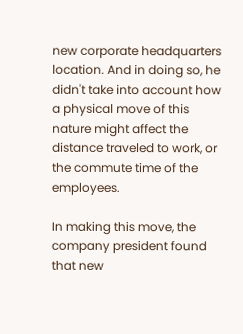new corporate headquarters location. And in doing so, he didn't take into account how a physical move of this nature might affect the distance traveled to work, or the commute time of the employees.

In making this move, the company president found that new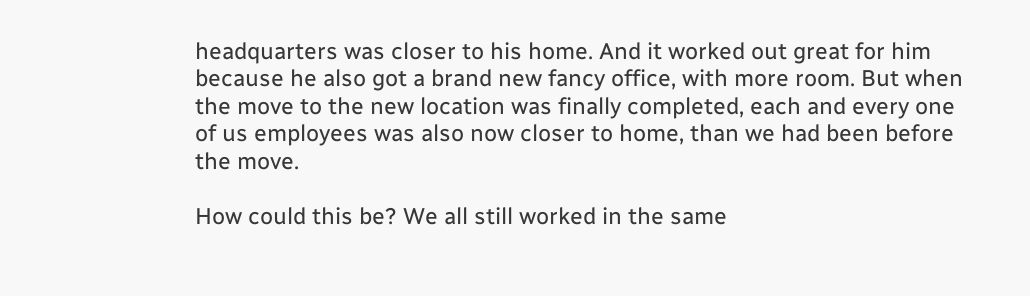headquarters was closer to his home. And it worked out great for him because he also got a brand new fancy office, with more room. But when the move to the new location was finally completed, each and every one of us employees was also now closer to home, than we had been before the move.

How could this be? We all still worked in the same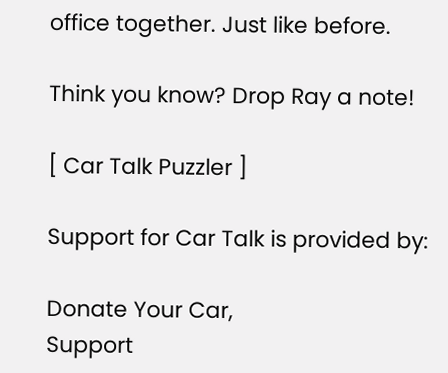office together. Just like before.

Think you know? Drop Ray a note!

[ Car Talk Puzzler ]

Support for Car Talk is provided by:

Donate Your Car,
Support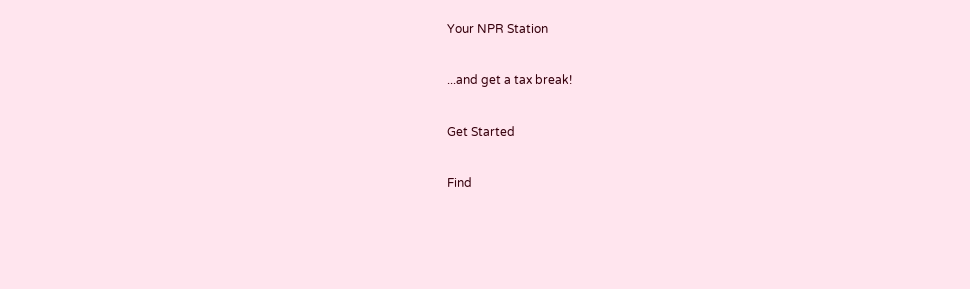Your NPR Station

...and get a tax break!

Get Started

Find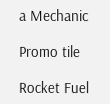a Mechanic

Promo tile

Rocket Fuel